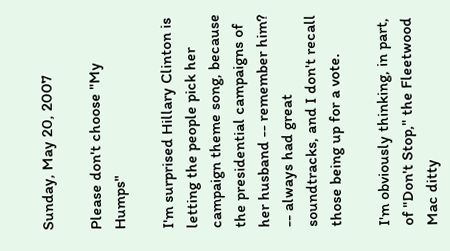Sunday, May 20, 2007

Please don't choose "My Humps"

I'm surprised Hillary Clinton is letting the people pick her campaign theme song, because the presidential campaigns of her husband -- remember him? -- always had great soundtracks, and I don't recall those being up for a vote.

I'm obviously thinking, in part, of "Don't Stop," the Fleetwood Mac ditty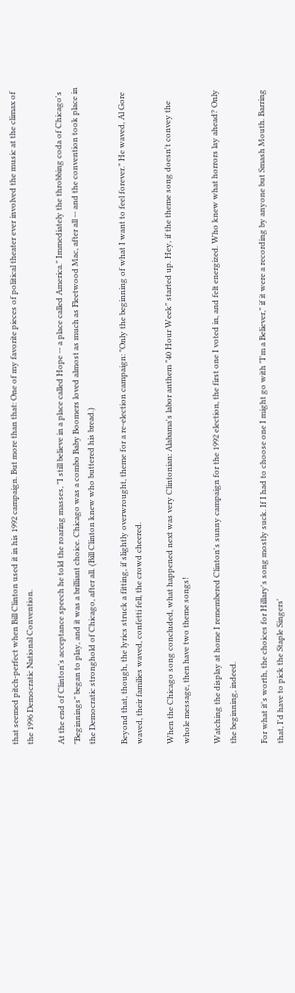that seemed pitch-perfect when Bill Clinton used it in his 1992 campaign. But more than that: One of my favorite pieces of political theater ever involved the music at the climax of the 1996 Democratic National Convention.

At the end of Clinton's acceptance speech he told the roaring masses, "I still believe in a place called Hope -- a place called America." Immediately the throbbing coda of Chicago's "Beginnings" began to play, and it was a brilliant choice. Chicago was a combo Baby Boomers loved almost as much as Fleetwood Mac, after all -- and the convention took place in the Democratic stronghold of Chicago, after all. (Bill Clinton knew who buttered his bread.)

Beyond that, though, the lyrics struck a fitting, if slightly overwrought, theme for a re-election campaign: "Only the beginning of what I want to feel forever." He waved, Al Gore waved, their families waved, confetti fell, the crowd cheered.

When the Chicago song concluded, what happened next was very Clintonian: Alabama's labor anthem "40 Hour Week" started up. Hey, if the theme song doesn't convey the whole message, then have two theme songs!

Watching the display at home I remembered Clinton's sunny campaign for the 1992 election, the first one I voted in, and felt energized. Who knew what horrors lay ahead? Only the beginning, indeed.

For what it's worth, the choices for Hillary's song mostly suck. If I had to choose one I might go with "I'm a Believer," if it were a recording by anyone but Smash Mouth. Barring that, I'd have to pick the Staple Singers'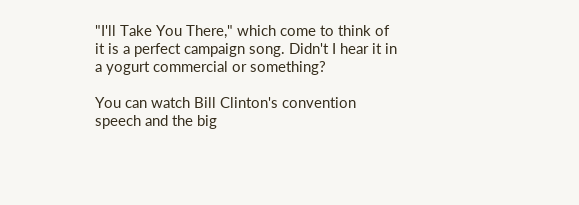"I'll Take You There," which come to think of it is a perfect campaign song. Didn't I hear it in a yogurt commercial or something?

You can watch Bill Clinton's convention speech and the big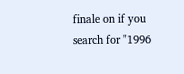finale on if you search for "1996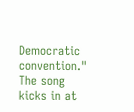Democratic convention." The song kicks in at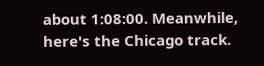about 1:08:00. Meanwhile, here's the Chicago track.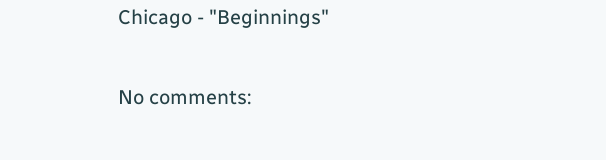Chicago - "Beginnings"

No comments: